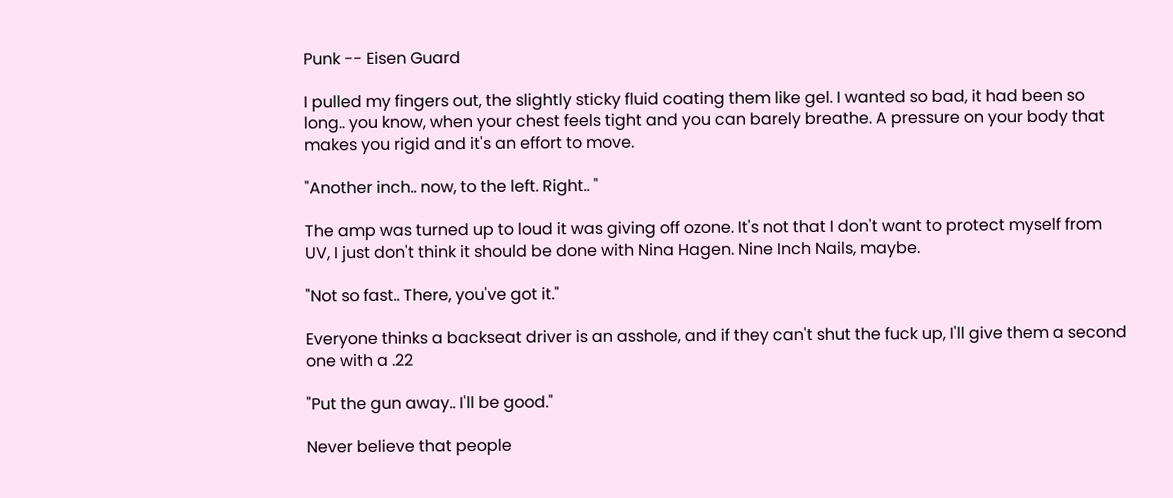Punk -- Eisen Guard

I pulled my fingers out, the slightly sticky fluid coating them like gel. I wanted so bad, it had been so long.. you know, when your chest feels tight and you can barely breathe. A pressure on your body that makes you rigid and it's an effort to move.

"Another inch.. now, to the left. Right.. "

The amp was turned up to loud it was giving off ozone. It's not that I don't want to protect myself from UV, I just don't think it should be done with Nina Hagen. Nine Inch Nails, maybe.

"Not so fast.. There, you've got it."

Everyone thinks a backseat driver is an asshole, and if they can't shut the fuck up, I'll give them a second one with a .22

"Put the gun away.. I'll be good."

Never believe that people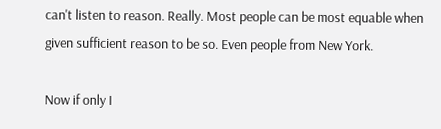can't listen to reason. Really. Most people can be most equable when given sufficient reason to be so. Even people from New York.

Now if only I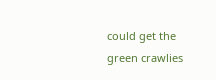could get the green crawlies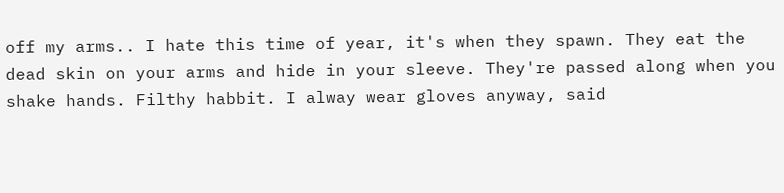off my arms.. I hate this time of year, it's when they spawn. They eat the dead skin on your arms and hide in your sleeve. They're passed along when you shake hands. Filthy habbit. I alway wear gloves anyway, said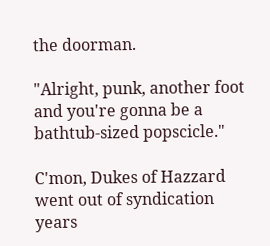the doorman.

"Alright, punk, another foot and you're gonna be a bathtub-sized popscicle."

C'mon, Dukes of Hazzard went out of syndication years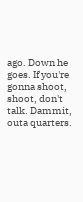ago. Down he goes. If you're gonna shoot, shoot, don't talk. Dammit, outa quarters.